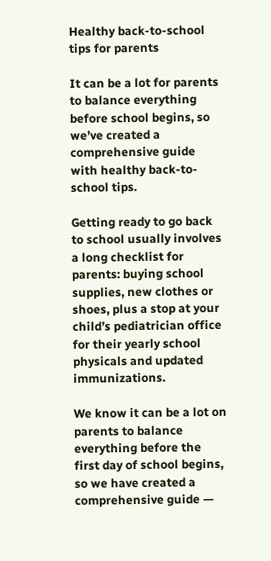Healthy back-to-school tips for parents

It can be a lot for parents to balance everything before school begins, so we’ve created a comprehensive guide with healthy back-to-school tips.

Getting ready to go back to school usually involves a long checklist for parents: buying school supplies, new clothes or shoes, plus a stop at your child’s pediatrician office for their yearly school physicals and updated immunizations.

We know it can be a lot on parents to balance everything before the first day of school begins, so we have created a comprehensive guide —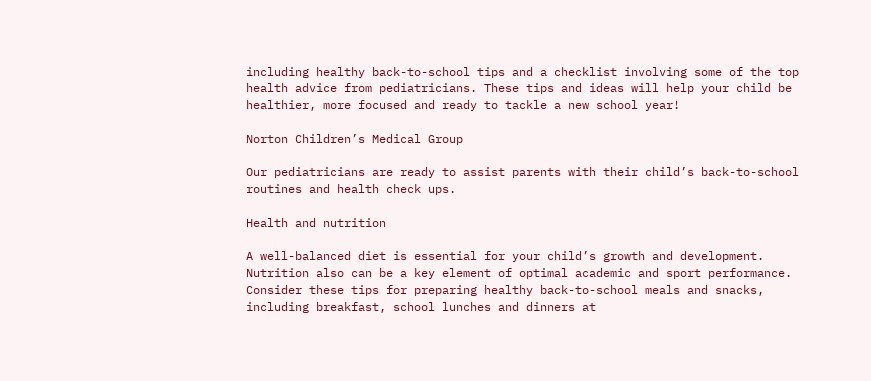including healthy back-to-school tips and a checklist involving some of the top health advice from pediatricians. These tips and ideas will help your child be healthier, more focused and ready to tackle a new school year!

Norton Children’s Medical Group

Our pediatricians are ready to assist parents with their child’s back-to-school routines and health check ups.

Health and nutrition

A well-balanced diet is essential for your child’s growth and development. Nutrition also can be a key element of optimal academic and sport performance. Consider these tips for preparing healthy back-to-school meals and snacks, including breakfast, school lunches and dinners at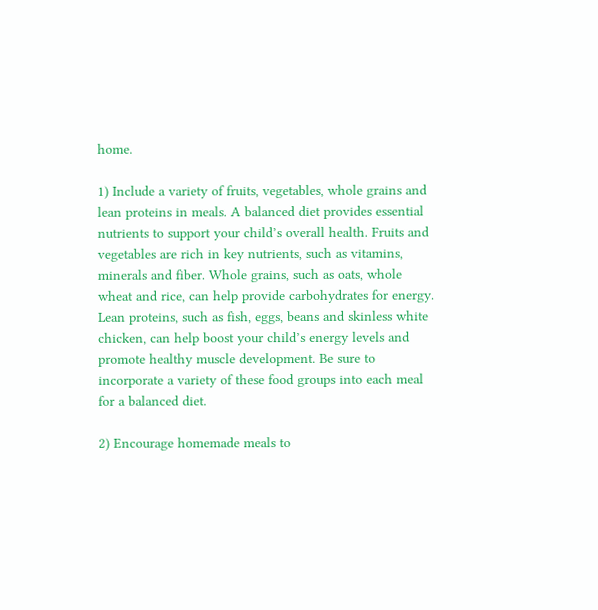home.

1) Include a variety of fruits, vegetables, whole grains and lean proteins in meals. A balanced diet provides essential nutrients to support your child’s overall health. Fruits and vegetables are rich in key nutrients, such as vitamins, minerals and fiber. Whole grains, such as oats, whole wheat and rice, can help provide carbohydrates for energy. Lean proteins, such as fish, eggs, beans and skinless white chicken, can help boost your child’s energy levels and promote healthy muscle development. Be sure to incorporate a variety of these food groups into each meal for a balanced diet.

2) Encourage homemade meals to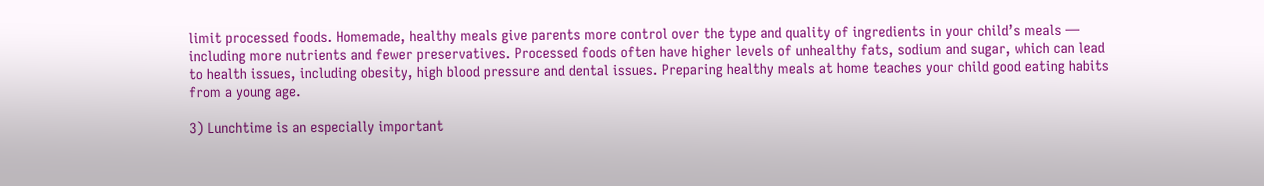limit processed foods. Homemade, healthy meals give parents more control over the type and quality of ingredients in your child’s meals — including more nutrients and fewer preservatives. Processed foods often have higher levels of unhealthy fats, sodium and sugar, which can lead to health issues, including obesity, high blood pressure and dental issues. Preparing healthy meals at home teaches your child good eating habits from a young age.

3) Lunchtime is an especially important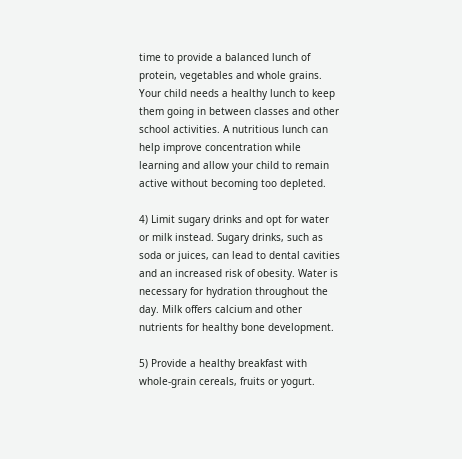time to provide a balanced lunch of protein, vegetables and whole grains. Your child needs a healthy lunch to keep them going in between classes and other school activities. A nutritious lunch can help improve concentration while learning and allow your child to remain active without becoming too depleted.

4) Limit sugary drinks and opt for water or milk instead. Sugary drinks, such as soda or juices, can lead to dental cavities and an increased risk of obesity. Water is necessary for hydration throughout the day. Milk offers calcium and other nutrients for healthy bone development.

5) Provide a healthy breakfast with whole-grain cereals, fruits or yogurt.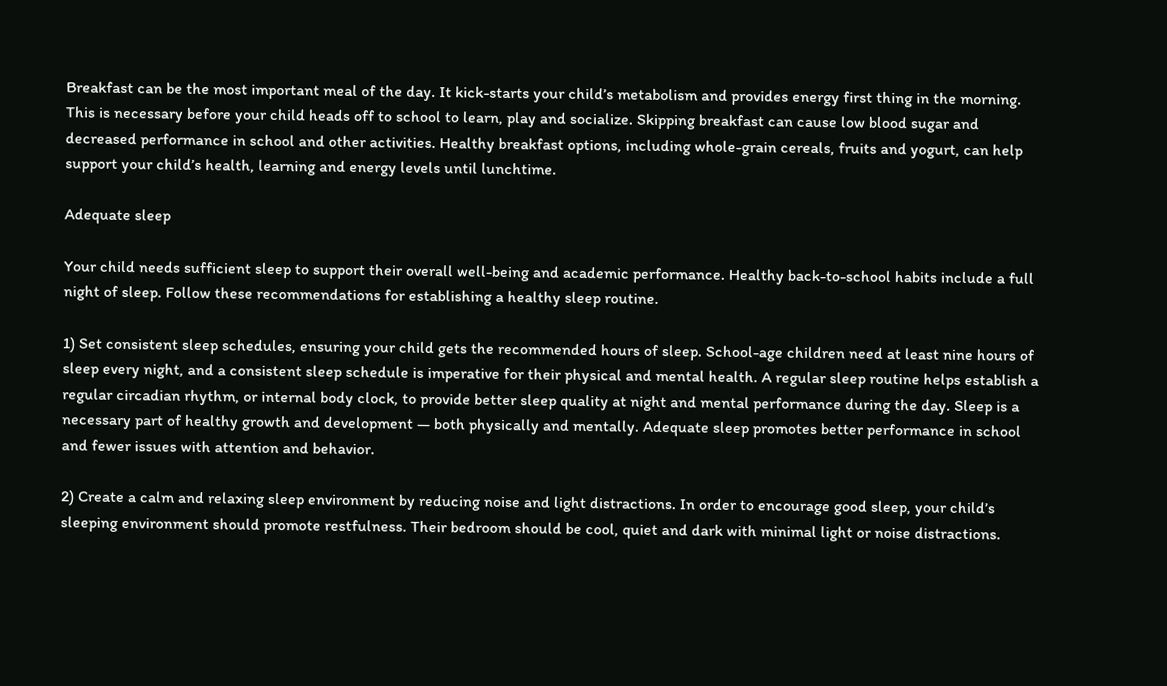Breakfast can be the most important meal of the day. It kick-starts your child’s metabolism and provides energy first thing in the morning. This is necessary before your child heads off to school to learn, play and socialize. Skipping breakfast can cause low blood sugar and decreased performance in school and other activities. Healthy breakfast options, including whole-grain cereals, fruits and yogurt, can help support your child’s health, learning and energy levels until lunchtime.

Adequate sleep

Your child needs sufficient sleep to support their overall well-being and academic performance. Healthy back-to-school habits include a full night of sleep. Follow these recommendations for establishing a healthy sleep routine.

1) Set consistent sleep schedules, ensuring your child gets the recommended hours of sleep. School-age children need at least nine hours of sleep every night, and a consistent sleep schedule is imperative for their physical and mental health. A regular sleep routine helps establish a regular circadian rhythm, or internal body clock, to provide better sleep quality at night and mental performance during the day. Sleep is a necessary part of healthy growth and development — both physically and mentally. Adequate sleep promotes better performance in school and fewer issues with attention and behavior.

2) Create a calm and relaxing sleep environment by reducing noise and light distractions. In order to encourage good sleep, your child’s sleeping environment should promote restfulness. Their bedroom should be cool, quiet and dark with minimal light or noise distractions.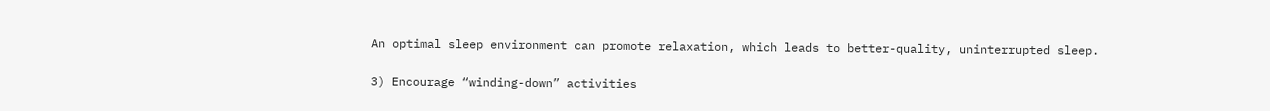An optimal sleep environment can promote relaxation, which leads to better-quality, uninterrupted sleep.

3) Encourage “winding-down” activities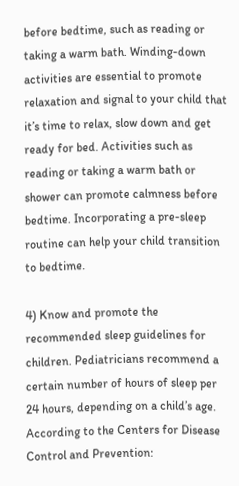before bedtime, such as reading or taking a warm bath. Winding-down activities are essential to promote relaxation and signal to your child that it’s time to relax, slow down and get ready for bed. Activities such as reading or taking a warm bath or shower can promote calmness before bedtime. Incorporating a pre-sleep routine can help your child transition to bedtime.

4) Know and promote the recommended sleep guidelines for children. Pediatricians recommend a certain number of hours of sleep per 24 hours, depending on a child’s age. According to the Centers for Disease Control and Prevention: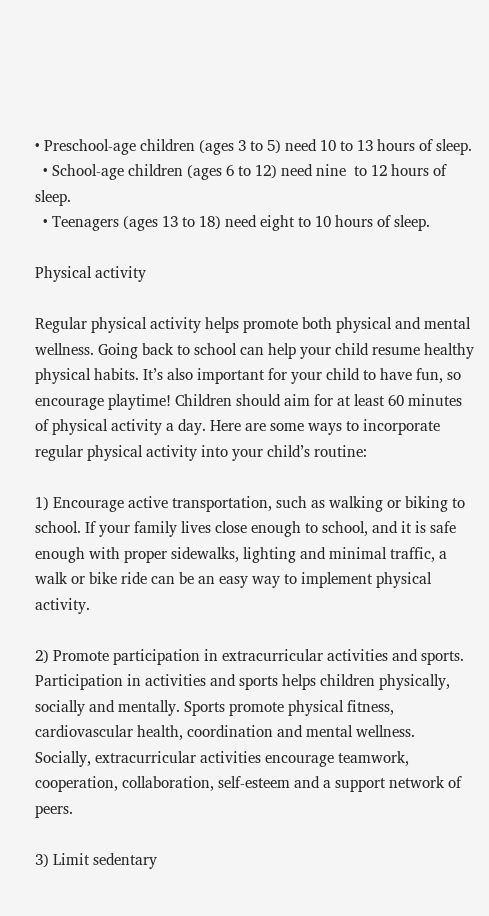• Preschool-age children (ages 3 to 5) need 10 to 13 hours of sleep.
  • School-age children (ages 6 to 12) need nine  to 12 hours of sleep.
  • Teenagers (ages 13 to 18) need eight to 10 hours of sleep.

Physical activity

Regular physical activity helps promote both physical and mental wellness. Going back to school can help your child resume healthy physical habits. It’s also important for your child to have fun, so encourage playtime! Children should aim for at least 60 minutes of physical activity a day. Here are some ways to incorporate regular physical activity into your child’s routine:

1) Encourage active transportation, such as walking or biking to school. If your family lives close enough to school, and it is safe enough with proper sidewalks, lighting and minimal traffic, a walk or bike ride can be an easy way to implement physical activity.

2) Promote participation in extracurricular activities and sports. Participation in activities and sports helps children physically, socially and mentally. Sports promote physical fitness, cardiovascular health, coordination and mental wellness. Socially, extracurricular activities encourage teamwork, cooperation, collaboration, self-esteem and a support network of peers.

3) Limit sedentary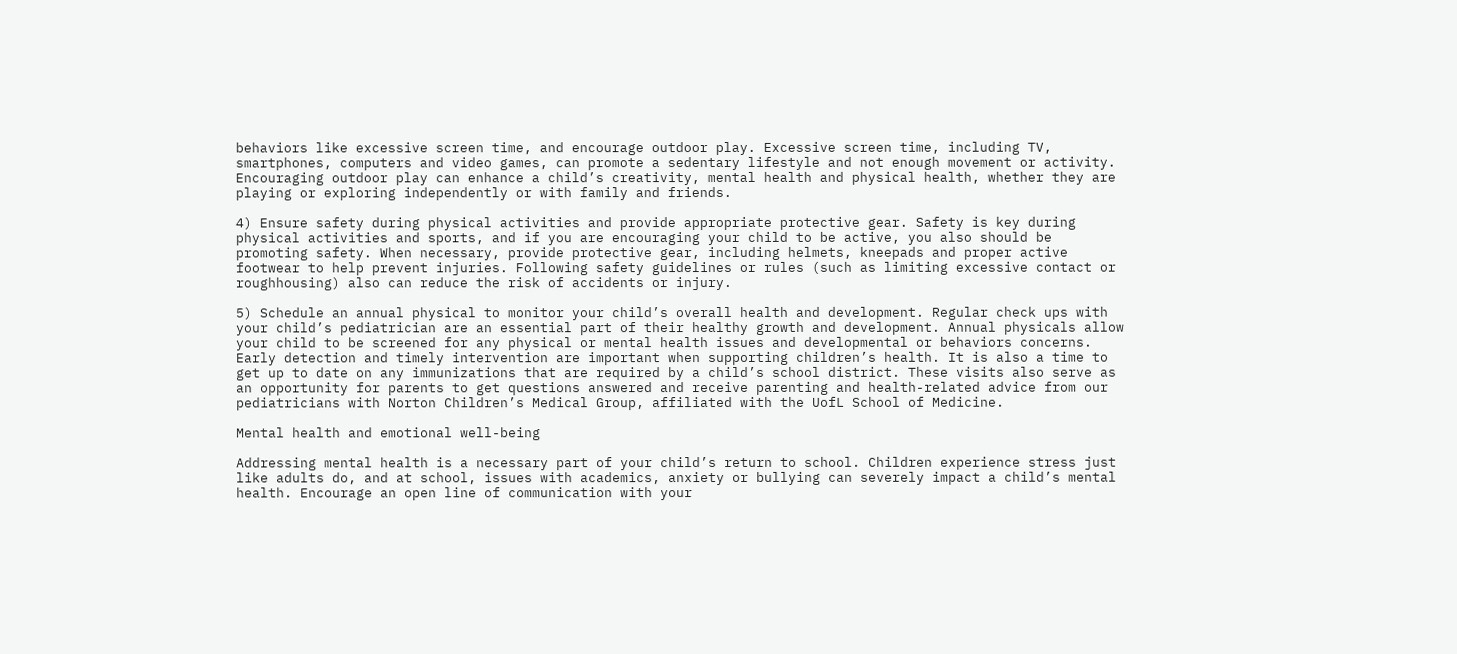behaviors like excessive screen time, and encourage outdoor play. Excessive screen time, including TV, smartphones, computers and video games, can promote a sedentary lifestyle and not enough movement or activity. Encouraging outdoor play can enhance a child’s creativity, mental health and physical health, whether they are playing or exploring independently or with family and friends.

4) Ensure safety during physical activities and provide appropriate protective gear. Safety is key during physical activities and sports, and if you are encouraging your child to be active, you also should be promoting safety. When necessary, provide protective gear, including helmets, kneepads and proper active footwear to help prevent injuries. Following safety guidelines or rules (such as limiting excessive contact or roughhousing) also can reduce the risk of accidents or injury.

5) Schedule an annual physical to monitor your child’s overall health and development. Regular check ups with your child’s pediatrician are an essential part of their healthy growth and development. Annual physicals allow your child to be screened for any physical or mental health issues and developmental or behaviors concerns. Early detection and timely intervention are important when supporting children’s health. It is also a time to get up to date on any immunizations that are required by a child’s school district. These visits also serve as an opportunity for parents to get questions answered and receive parenting and health-related advice from our pediatricians with Norton Children’s Medical Group, affiliated with the UofL School of Medicine.

Mental health and emotional well-being

Addressing mental health is a necessary part of your child’s return to school. Children experience stress just like adults do, and at school, issues with academics, anxiety or bullying can severely impact a child’s mental health. Encourage an open line of communication with your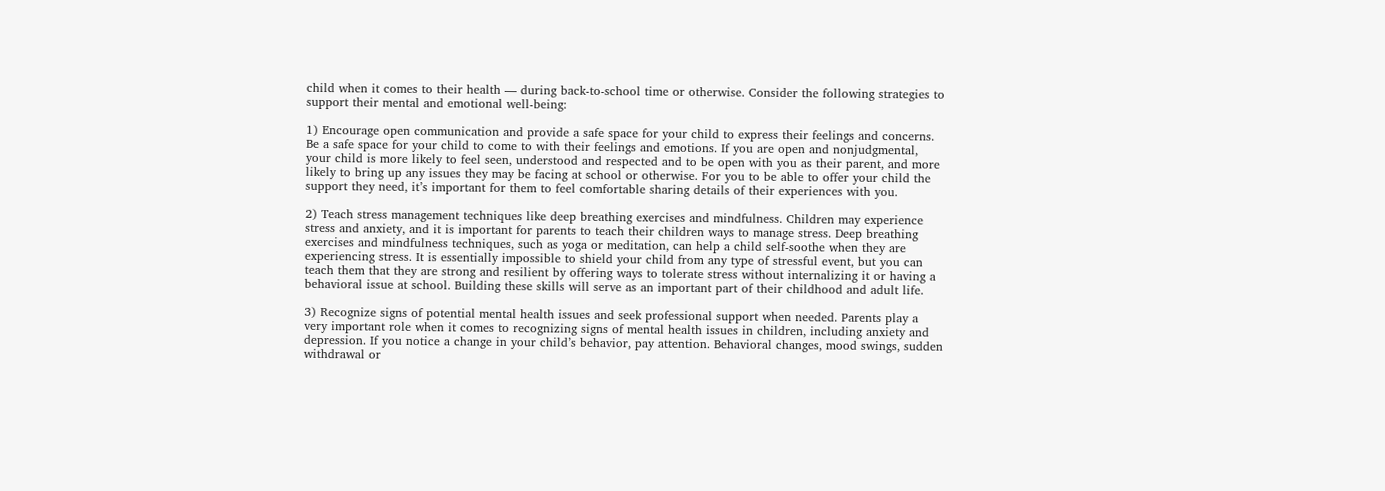child when it comes to their health — during back-to-school time or otherwise. Consider the following strategies to support their mental and emotional well-being:

1) Encourage open communication and provide a safe space for your child to express their feelings and concerns. Be a safe space for your child to come to with their feelings and emotions. If you are open and nonjudgmental, your child is more likely to feel seen, understood and respected and to be open with you as their parent, and more likely to bring up any issues they may be facing at school or otherwise. For you to be able to offer your child the support they need, it’s important for them to feel comfortable sharing details of their experiences with you.

2) Teach stress management techniques like deep breathing exercises and mindfulness. Children may experience stress and anxiety, and it is important for parents to teach their children ways to manage stress. Deep breathing exercises and mindfulness techniques, such as yoga or meditation, can help a child self-soothe when they are experiencing stress. It is essentially impossible to shield your child from any type of stressful event, but you can teach them that they are strong and resilient by offering ways to tolerate stress without internalizing it or having a behavioral issue at school. Building these skills will serve as an important part of their childhood and adult life.

3) Recognize signs of potential mental health issues and seek professional support when needed. Parents play a very important role when it comes to recognizing signs of mental health issues in children, including anxiety and depression. If you notice a change in your child’s behavior, pay attention. Behavioral changes, mood swings, sudden withdrawal or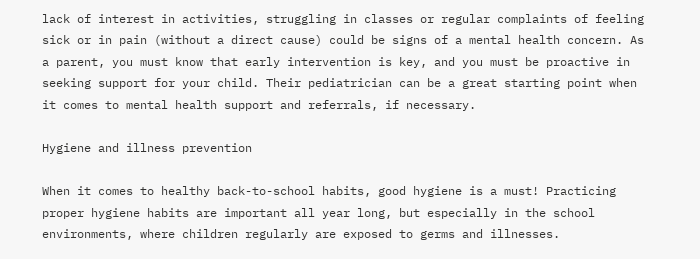lack of interest in activities, struggling in classes or regular complaints of feeling sick or in pain (without a direct cause) could be signs of a mental health concern. As a parent, you must know that early intervention is key, and you must be proactive in seeking support for your child. Their pediatrician can be a great starting point when it comes to mental health support and referrals, if necessary.

Hygiene and illness prevention

When it comes to healthy back-to-school habits, good hygiene is a must! Practicing proper hygiene habits are important all year long, but especially in the school environments, where children regularly are exposed to germs and illnesses.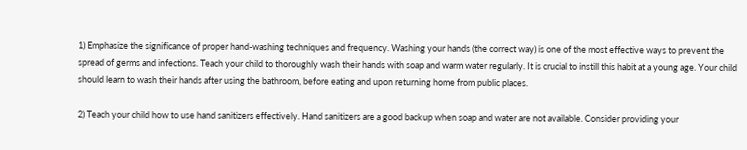1) Emphasize the significance of proper hand-washing techniques and frequency. Washing your hands (the correct way) is one of the most effective ways to prevent the spread of germs and infections. Teach your child to thoroughly wash their hands with soap and warm water regularly. It is crucial to instill this habit at a young age. Your child should learn to wash their hands after using the bathroom, before eating and upon returning home from public places.

2) Teach your child how to use hand sanitizers effectively. Hand sanitizers are a good backup when soap and water are not available. Consider providing your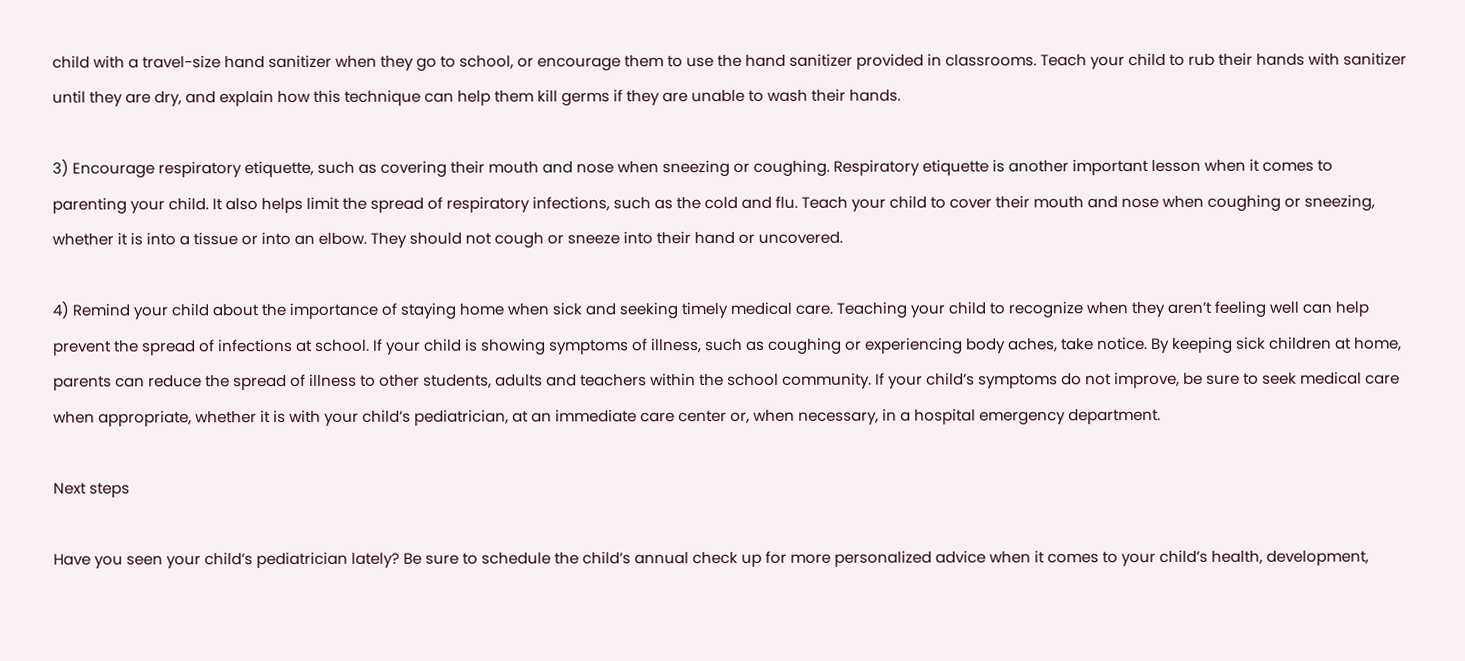child with a travel-size hand sanitizer when they go to school, or encourage them to use the hand sanitizer provided in classrooms. Teach your child to rub their hands with sanitizer until they are dry, and explain how this technique can help them kill germs if they are unable to wash their hands.

3) Encourage respiratory etiquette, such as covering their mouth and nose when sneezing or coughing. Respiratory etiquette is another important lesson when it comes to parenting your child. It also helps limit the spread of respiratory infections, such as the cold and flu. Teach your child to cover their mouth and nose when coughing or sneezing, whether it is into a tissue or into an elbow. They should not cough or sneeze into their hand or uncovered.

4) Remind your child about the importance of staying home when sick and seeking timely medical care. Teaching your child to recognize when they aren’t feeling well can help prevent the spread of infections at school. If your child is showing symptoms of illness, such as coughing or experiencing body aches, take notice. By keeping sick children at home, parents can reduce the spread of illness to other students, adults and teachers within the school community. If your child’s symptoms do not improve, be sure to seek medical care when appropriate, whether it is with your child’s pediatrician, at an immediate care center or, when necessary, in a hospital emergency department.

Next steps

Have you seen your child’s pediatrician lately? Be sure to schedule the child’s annual check up for more personalized advice when it comes to your child’s health, development,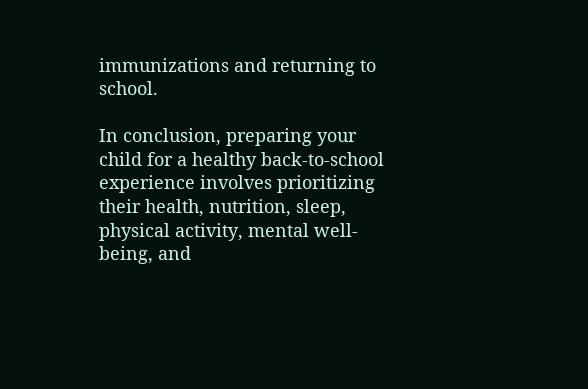immunizations and returning to school.

In conclusion, preparing your child for a healthy back-to-school experience involves prioritizing their health, nutrition, sleep, physical activity, mental well-being, and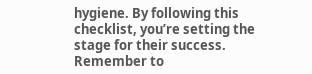hygiene. By following this checklist, you’re setting the stage for their success. Remember to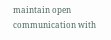maintain open communication with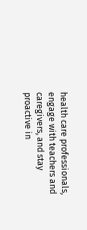health care professionals, engage with teachers and caregivers, and stay proactive in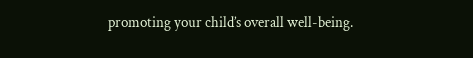promoting your child’s overall well-being.